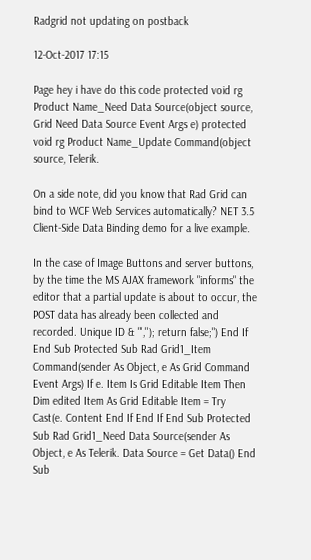Radgrid not updating on postback

12-Oct-2017 17:15

Page hey i have do this code protected void rg Product Name_Need Data Source(object source, Grid Need Data Source Event Args e) protected void rg Product Name_Update Command(object source, Telerik.

On a side note, did you know that Rad Grid can bind to WCF Web Services automatically? NET 3.5 Client-Side Data Binding demo for a live example.

In the case of Image Buttons and server buttons, by the time the MS AJAX framework "informs" the editor that a partial update is about to occur, the POST data has already been collected and recorded. Unique ID & "',''); return false;") End If End Sub Protected Sub Rad Grid1_Item Command(sender As Object, e As Grid Command Event Args) If e. Item Is Grid Editable Item Then Dim edited Item As Grid Editable Item = Try Cast(e. Content End If End If End Sub Protected Sub Rad Grid1_Need Data Source(sender As Object, e As Telerik. Data Source = Get Data() End Sub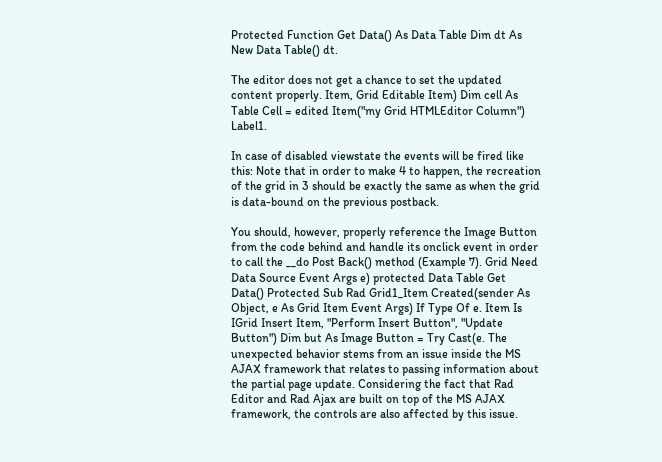Protected Function Get Data() As Data Table Dim dt As New Data Table() dt.

The editor does not get a chance to set the updated content properly. Item, Grid Editable Item) Dim cell As Table Cell = edited Item("my Grid HTMLEditor Column") Label1.

In case of disabled viewstate the events will be fired like this: Note that in order to make 4 to happen, the recreation of the grid in 3 should be exactly the same as when the grid is data-bound on the previous postback.

You should, however, properly reference the Image Button from the code behind and handle its onclick event in order to call the __do Post Back() method (Example 7). Grid Need Data Source Event Args e) protected Data Table Get Data() Protected Sub Rad Grid1_Item Created(sender As Object, e As Grid Item Event Args) If Type Of e. Item Is IGrid Insert Item, "Perform Insert Button", "Update Button") Dim but As Image Button = Try Cast(e. The unexpected behavior stems from an issue inside the MS AJAX framework that relates to passing information about the partial page update. Considering the fact that Rad Editor and Rad Ajax are built on top of the MS AJAX framework, the controls are also affected by this issue.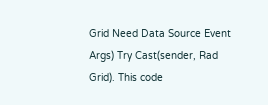Grid Need Data Source Event Args) Try Cast(sender, Rad Grid). This code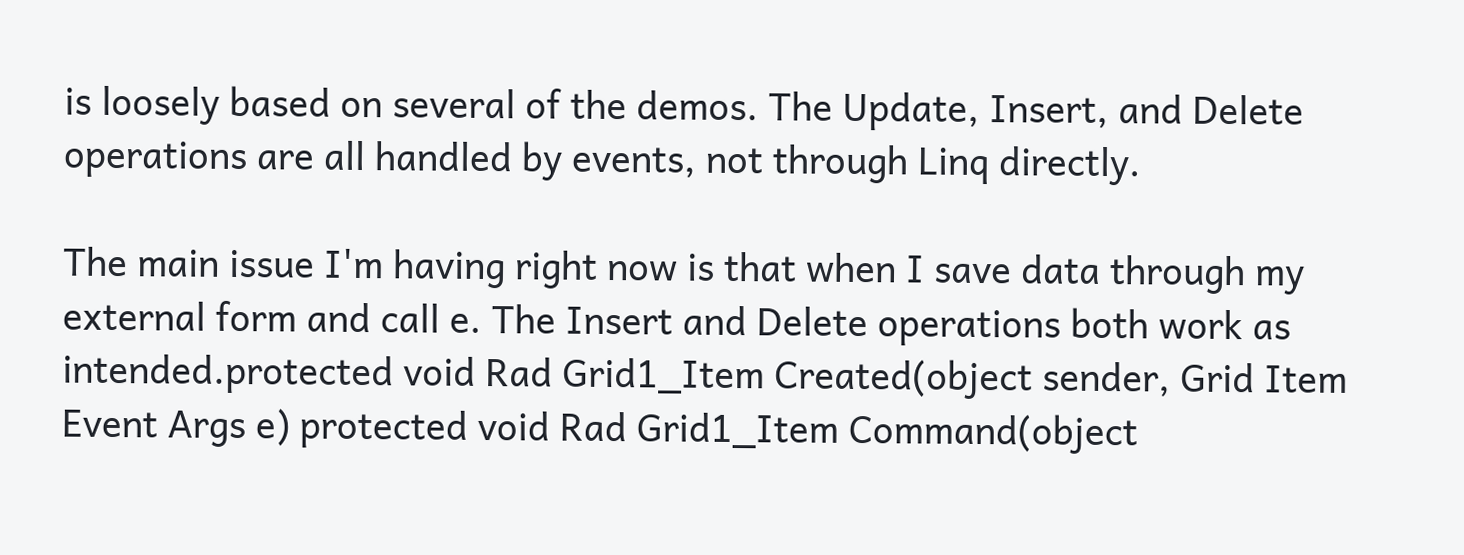is loosely based on several of the demos. The Update, Insert, and Delete operations are all handled by events, not through Linq directly.

The main issue I'm having right now is that when I save data through my external form and call e. The Insert and Delete operations both work as intended.protected void Rad Grid1_Item Created(object sender, Grid Item Event Args e) protected void Rad Grid1_Item Command(object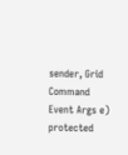sender, Grid Command Event Args e) protected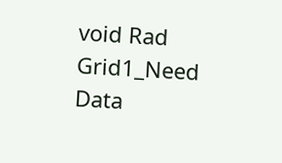void Rad Grid1_Need Data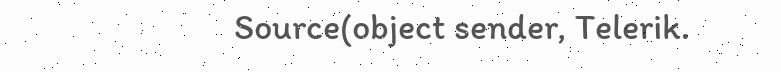Source(object sender, Telerik.